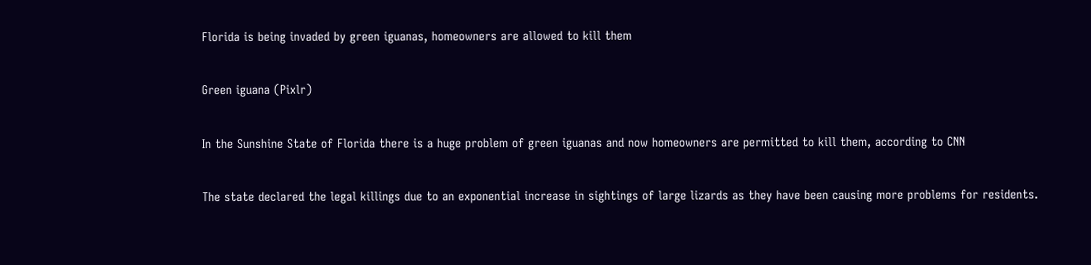Florida is being invaded by green iguanas, homeowners are allowed to kill them

Green iguana (Pixlr)

In the Sunshine State of Florida there is a huge problem of green iguanas and now homeowners are permitted to kill them, according to CNN

The state declared the legal killings due to an exponential increase in sightings of large lizards as they have been causing more problems for residents.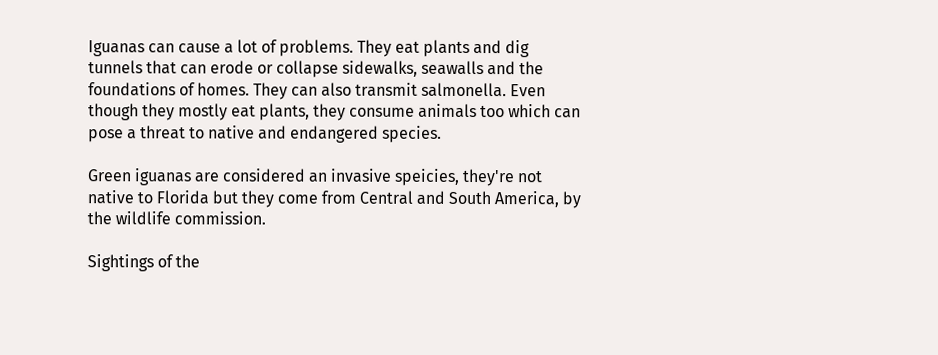Iguanas can cause a lot of problems. They eat plants and dig tunnels that can erode or collapse sidewalks, seawalls and the foundations of homes. They can also transmit salmonella. Even though they mostly eat plants, they consume animals too which can pose a threat to native and endangered species.

Green iguanas are considered an invasive speicies, they're not native to Florida but they come from Central and South America, by the wildlife commission.

Sightings of the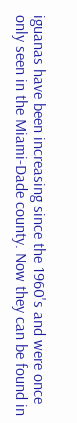iguanas have been increasing since the 1960's and were once only seen in the Miami-Dade county. Now they can be found in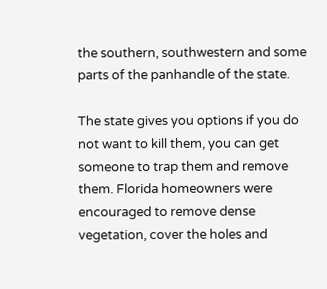the southern, southwestern and some parts of the panhandle of the state.

The state gives you options if you do not want to kill them, you can get someone to trap them and remove them. Florida homeowners were encouraged to remove dense vegetation, cover the holes and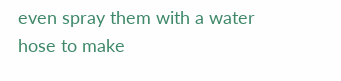even spray them with a water hose to make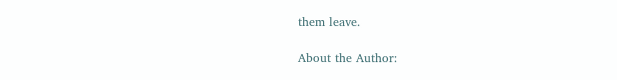them leave.

About the Author: